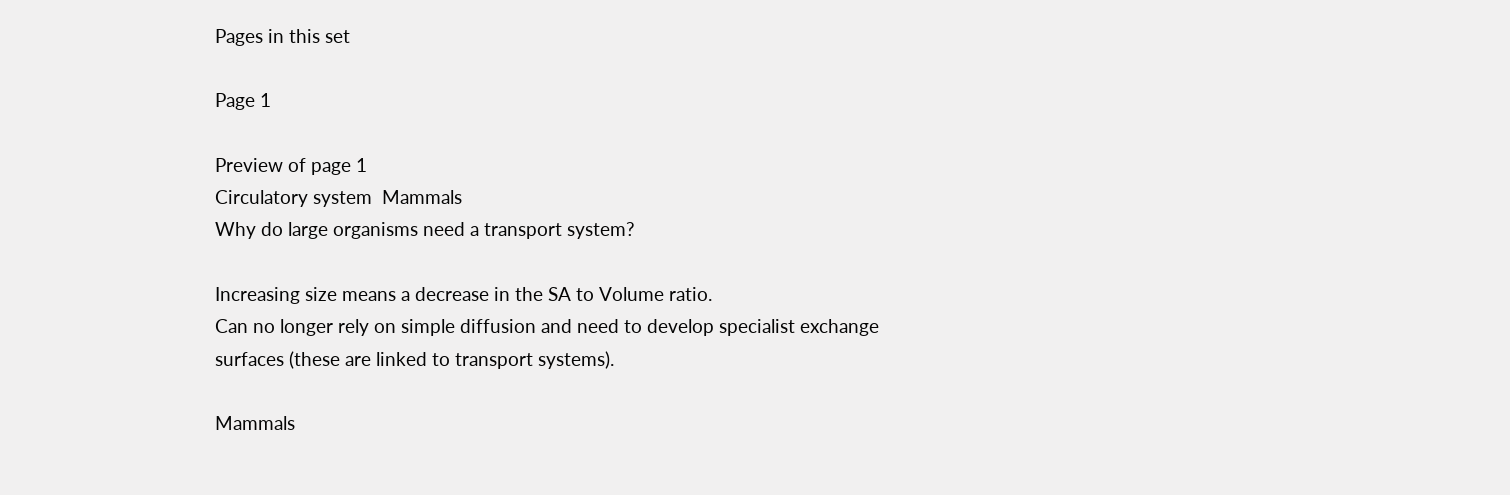Pages in this set

Page 1

Preview of page 1
Circulatory system  Mammals
Why do large organisms need a transport system?

Increasing size means a decrease in the SA to Volume ratio.
Can no longer rely on simple diffusion and need to develop specialist exchange
surfaces (these are linked to transport systems).

Mammals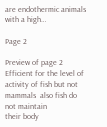are endothermic animals with a high…

Page 2

Preview of page 2
Efficient for the level of activity of fish but not mammals  also fish do not maintain
their body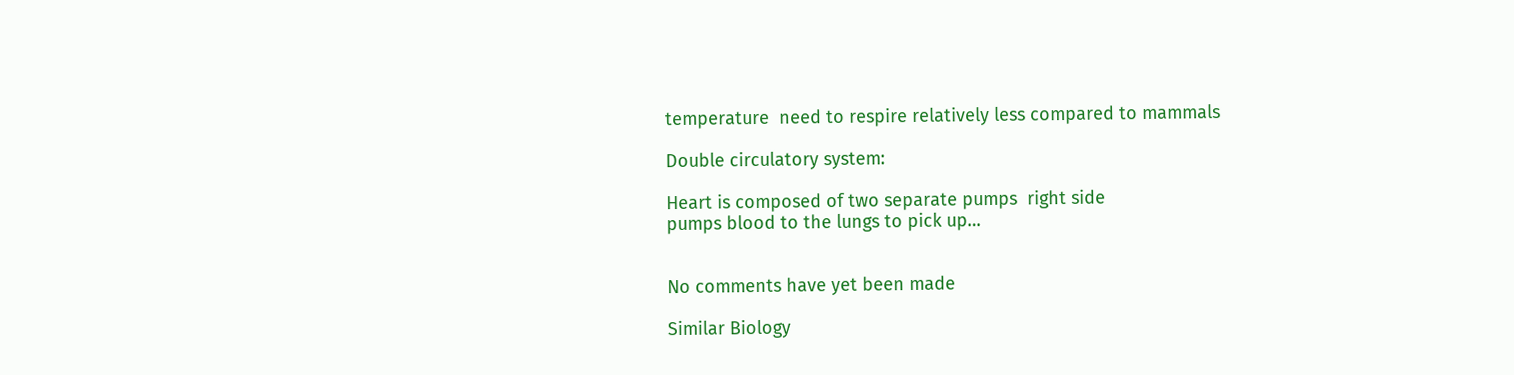temperature  need to respire relatively less compared to mammals

Double circulatory system:

Heart is composed of two separate pumps  right side
pumps blood to the lungs to pick up…


No comments have yet been made

Similar Biology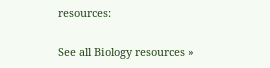resources:

See all Biology resources »